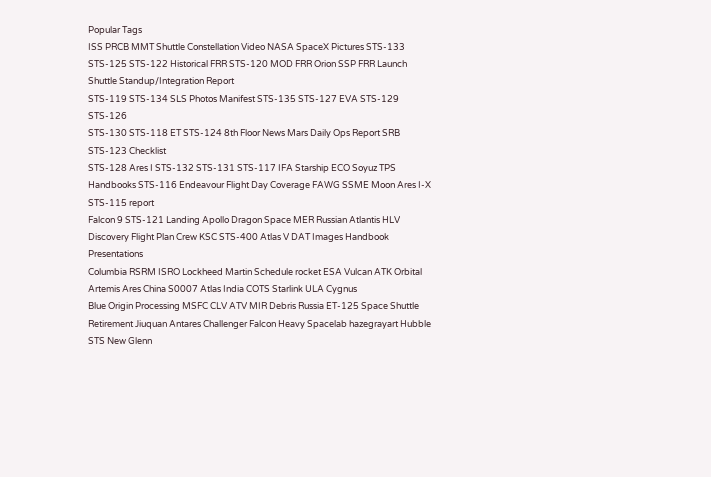Popular Tags
ISS PRCB MMT Shuttle Constellation Video NASA SpaceX Pictures STS-133
STS-125 STS-122 Historical FRR STS-120 MOD FRR Orion SSP FRR Launch Shuttle Standup/Integration Report
STS-119 STS-134 SLS Photos Manifest STS-135 STS-127 EVA STS-129 STS-126
STS-130 STS-118 ET STS-124 8th Floor News Mars Daily Ops Report SRB STS-123 Checklist
STS-128 Ares I STS-132 STS-131 STS-117 IFA Starship ECO Soyuz TPS
Handbooks STS-116 Endeavour Flight Day Coverage FAWG SSME Moon Ares I-X STS-115 report
Falcon 9 STS-121 Landing Apollo Dragon Space MER Russian Atlantis HLV
Discovery Flight Plan Crew KSC STS-400 Atlas V DAT Images Handbook Presentations
Columbia RSRM ISRO Lockheed Martin Schedule rocket ESA Vulcan ATK Orbital
Artemis Ares China S0007 Atlas India COTS Starlink ULA Cygnus
Blue Origin Processing MSFC CLV ATV MIR Debris Russia ET-125 Space Shuttle
Retirement Jiuquan Antares Challenger Falcon Heavy Spacelab hazegrayart Hubble STS New Glenn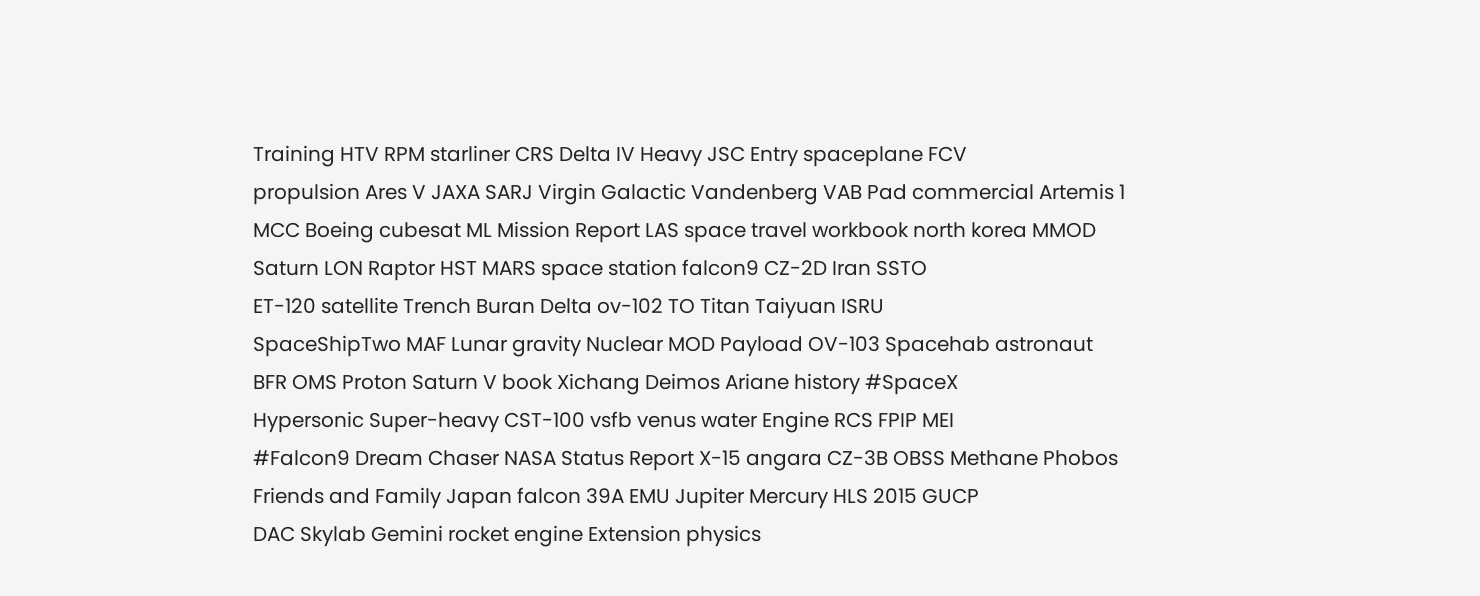Training HTV RPM starliner CRS Delta IV Heavy JSC Entry spaceplane FCV
propulsion Ares V JAXA SARJ Virgin Galactic Vandenberg VAB Pad commercial Artemis 1
MCC Boeing cubesat ML Mission Report LAS space travel workbook north korea MMOD
Saturn LON Raptor HST MARS space station falcon9 CZ-2D Iran SSTO
ET-120 satellite Trench Buran Delta ov-102 TO Titan Taiyuan ISRU
SpaceShipTwo MAF Lunar gravity Nuclear MOD Payload OV-103 Spacehab astronaut
BFR OMS Proton Saturn V book Xichang Deimos Ariane history #SpaceX
Hypersonic Super-heavy CST-100 vsfb venus water Engine RCS FPIP MEI
#Falcon9 Dream Chaser NASA Status Report X-15 angara CZ-3B OBSS Methane Phobos
Friends and Family Japan falcon 39A EMU Jupiter Mercury HLS 2015 GUCP
DAC Skylab Gemini rocket engine Extension physics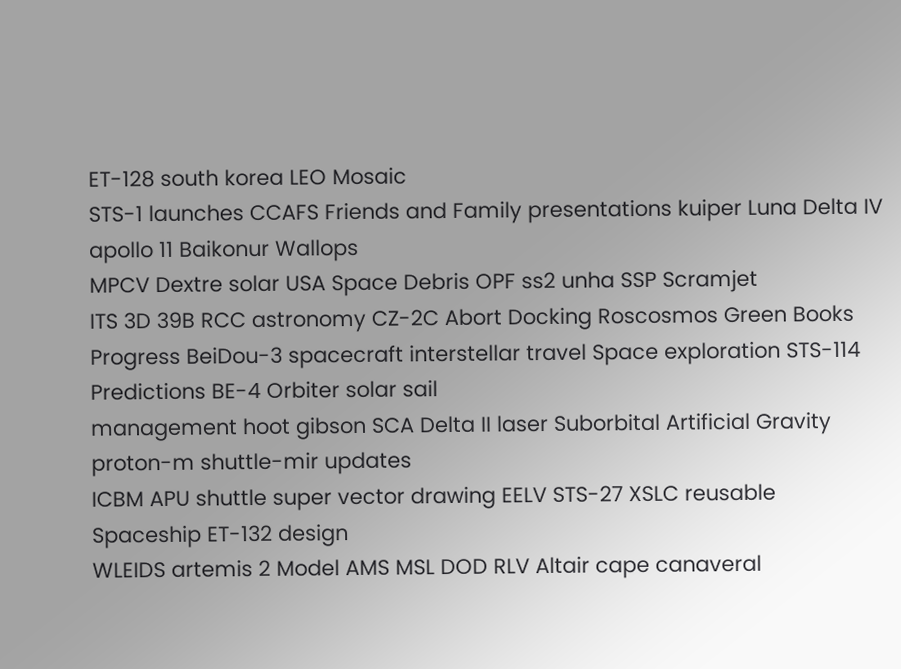ET-128 south korea LEO Mosaic
STS-1 launches CCAFS Friends and Family presentations kuiper Luna Delta IV apollo 11 Baikonur Wallops
MPCV Dextre solar USA Space Debris OPF ss2 unha SSP Scramjet
ITS 3D 39B RCC astronomy CZ-2C Abort Docking Roscosmos Green Books
Progress BeiDou-3 spacecraft interstellar travel Space exploration STS-114 Predictions BE-4 Orbiter solar sail
management hoot gibson SCA Delta II laser Suborbital Artificial Gravity proton-m shuttle-mir updates
ICBM APU shuttle super vector drawing EELV STS-27 XSLC reusable Spaceship ET-132 design
WLEIDS artemis 2 Model AMS MSL DOD RLV Altair cape canaveral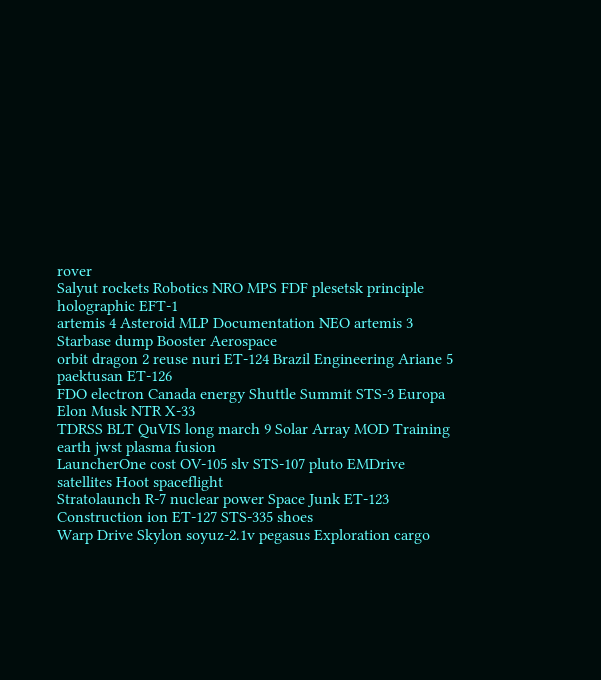rover
Salyut rockets Robotics NRO MPS FDF plesetsk principle holographic EFT-1
artemis 4 Asteroid MLP Documentation NEO artemis 3 Starbase dump Booster Aerospace
orbit dragon 2 reuse nuri ET-124 Brazil Engineering Ariane 5 paektusan ET-126
FDO electron Canada energy Shuttle Summit STS-3 Europa Elon Musk NTR X-33
TDRSS BLT QuVIS long march 9 Solar Array MOD Training earth jwst plasma fusion
LauncherOne cost OV-105 slv STS-107 pluto EMDrive satellites Hoot spaceflight
Stratolaunch R-7 nuclear power Space Junk ET-123 Construction ion ET-127 STS-335 shoes
Warp Drive Skylon soyuz-2.1v pegasus Exploration cargo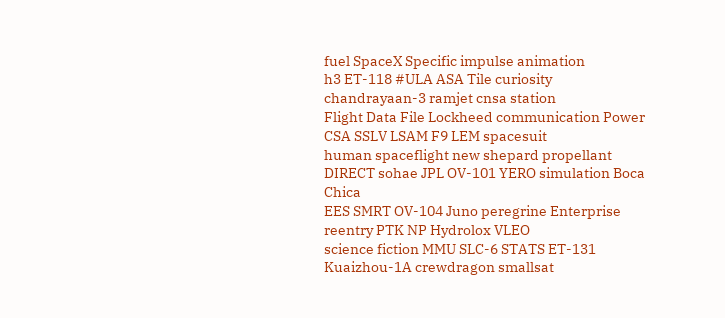fuel SpaceX Specific impulse animation
h3 ET-118 #ULA ASA Tile curiosity chandrayaan-3 ramjet cnsa station
Flight Data File Lockheed communication Power CSA SSLV LSAM F9 LEM spacesuit
human spaceflight new shepard propellant DIRECT sohae JPL OV-101 YERO simulation Boca Chica
EES SMRT OV-104 Juno peregrine Enterprise reentry PTK NP Hydrolox VLEO
science fiction MMU SLC-6 STATS ET-131 Kuaizhou-1A crewdragon smallsat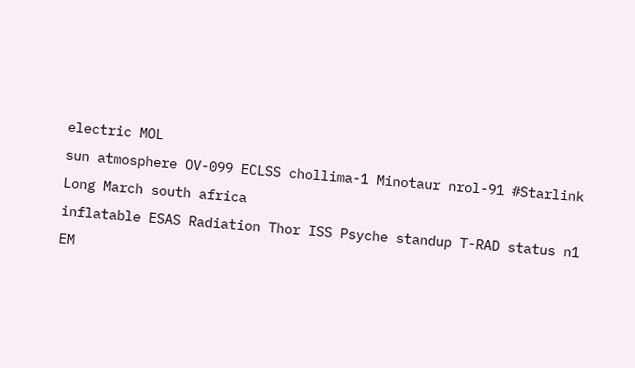electric MOL
sun atmosphere OV-099 ECLSS chollima-1 Minotaur nrol-91 #Starlink Long March south africa
inflatable ESAS Radiation Thor ISS Psyche standup T-RAD status n1
EM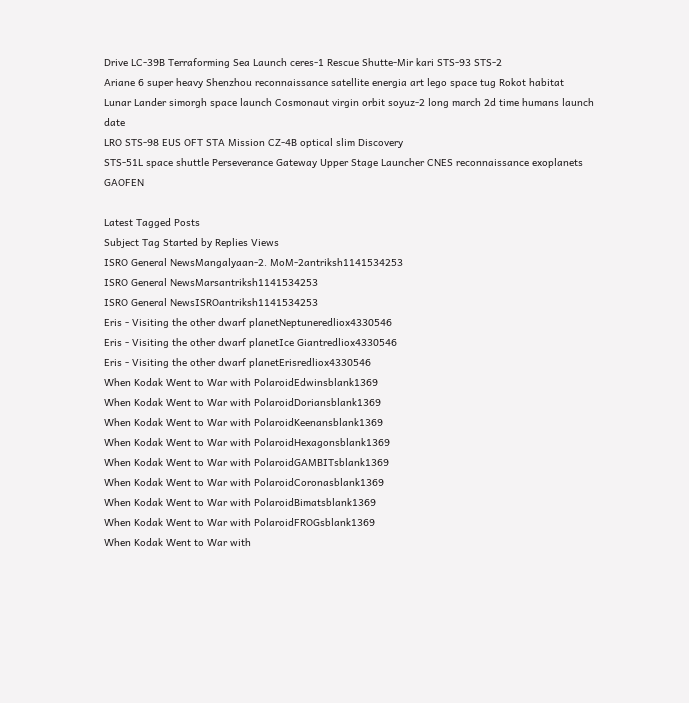Drive LC-39B Terraforming Sea Launch ceres-1 Rescue Shutte-Mir kari STS-93 STS-2
Ariane 6 super heavy Shenzhou reconnaissance satellite energia art lego space tug Rokot habitat
Lunar Lander simorgh space launch Cosmonaut virgin orbit soyuz-2 long march 2d time humans launch date
LRO STS-98 EUS OFT STA Mission CZ-4B optical slim Discovery
STS-51L space shuttle Perseverance Gateway Upper Stage Launcher CNES reconnaissance exoplanets GAOFEN

Latest Tagged Posts
Subject Tag Started by Replies Views
ISRO General NewsMangalyaan-2. MoM-2antriksh1141534253
ISRO General NewsMarsantriksh1141534253
ISRO General NewsISROantriksh1141534253
Eris - Visiting the other dwarf planetNeptuneredliox4330546
Eris - Visiting the other dwarf planetIce Giantredliox4330546
Eris - Visiting the other dwarf planetErisredliox4330546
When Kodak Went to War with PolaroidEdwinsblank1369
When Kodak Went to War with PolaroidDoriansblank1369
When Kodak Went to War with PolaroidKeenansblank1369
When Kodak Went to War with PolaroidHexagonsblank1369
When Kodak Went to War with PolaroidGAMBITsblank1369
When Kodak Went to War with PolaroidCoronasblank1369
When Kodak Went to War with PolaroidBimatsblank1369
When Kodak Went to War with PolaroidFROGsblank1369
When Kodak Went to War with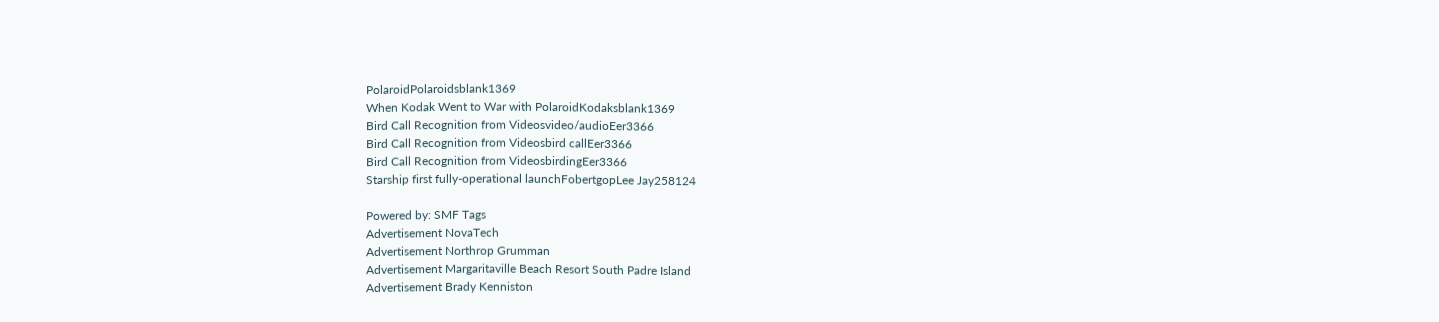PolaroidPolaroidsblank1369
When Kodak Went to War with PolaroidKodaksblank1369
Bird Call Recognition from Videosvideo/audioEer3366
Bird Call Recognition from Videosbird callEer3366
Bird Call Recognition from VideosbirdingEer3366
Starship first fully-operational launchFobertgopLee Jay258124

Powered by: SMF Tags
Advertisement NovaTech
Advertisement Northrop Grumman
Advertisement Margaritaville Beach Resort South Padre Island
Advertisement Brady Kenniston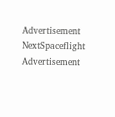Advertisement NextSpaceflight
Advertisement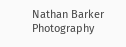Nathan Barker Photography